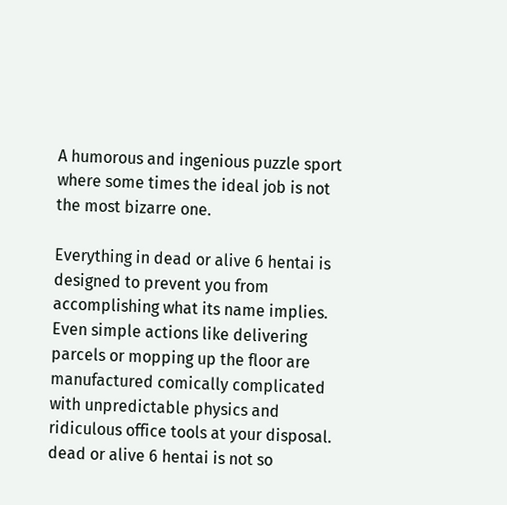A humorous and ingenious puzzle sport where some times the ideal job is not the most bizarre one.

Everything in dead or alive 6 hentai is designed to prevent you from accomplishing what its name implies. Even simple actions like delivering parcels or mopping up the floor are manufactured comically complicated with unpredictable physics and ridiculous office tools at your disposal. dead or alive 6 hentai is not so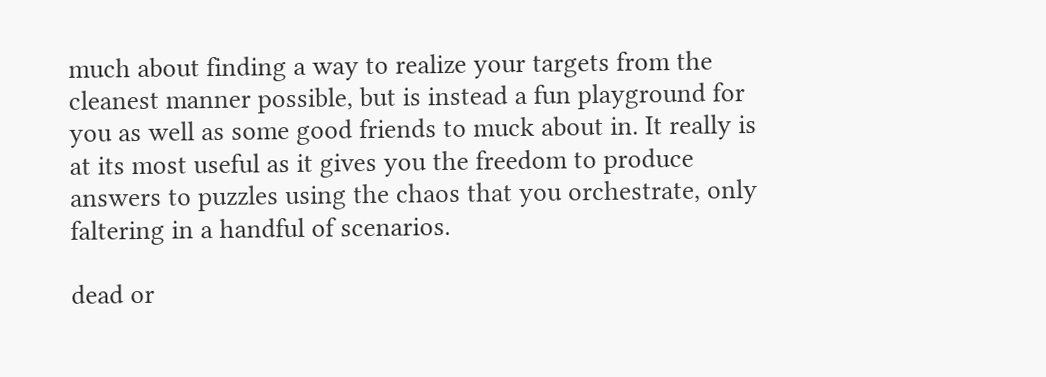much about finding a way to realize your targets from the cleanest manner possible, but is instead a fun playground for you as well as some good friends to muck about in. It really is at its most useful as it gives you the freedom to produce answers to puzzles using the chaos that you orchestrate, only faltering in a handful of scenarios.

dead or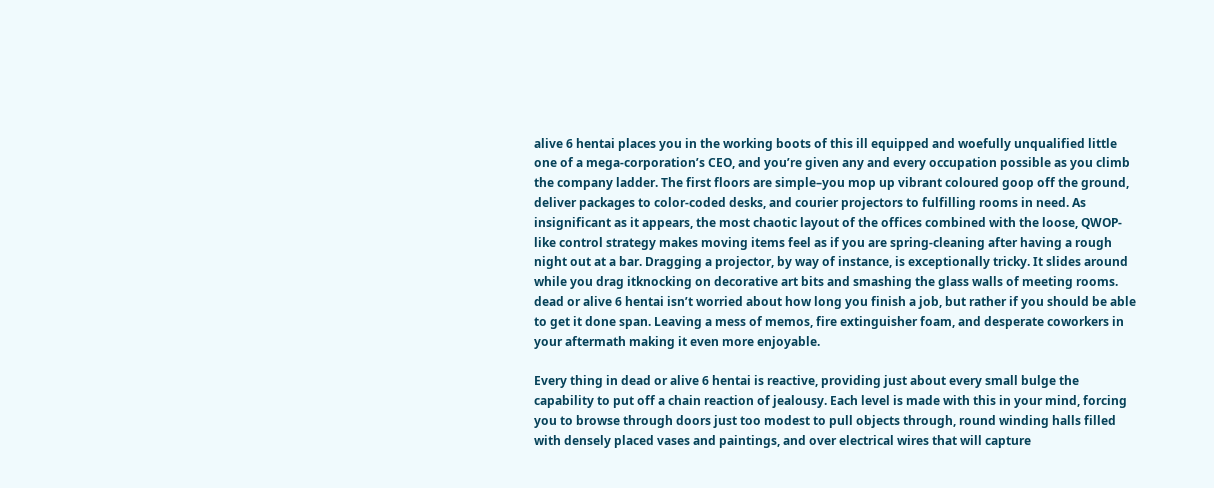alive 6 hentai places you in the working boots of this ill equipped and woefully unqualified little one of a mega-corporation’s CEO, and you’re given any and every occupation possible as you climb the company ladder. The first floors are simple–you mop up vibrant coloured goop off the ground, deliver packages to color-coded desks, and courier projectors to fulfilling rooms in need. As insignificant as it appears, the most chaotic layout of the offices combined with the loose, QWOP-like control strategy makes moving items feel as if you are spring-cleaning after having a rough night out at a bar. Dragging a projector, by way of instance, is exceptionally tricky. It slides around while you drag itknocking on decorative art bits and smashing the glass walls of meeting rooms. dead or alive 6 hentai isn’t worried about how long you finish a job, but rather if you should be able to get it done span. Leaving a mess of memos, fire extinguisher foam, and desperate coworkers in your aftermath making it even more enjoyable.

Every thing in dead or alive 6 hentai is reactive, providing just about every small bulge the capability to put off a chain reaction of jealousy. Each level is made with this in your mind, forcing you to browse through doors just too modest to pull objects through, round winding halls filled with densely placed vases and paintings, and over electrical wires that will capture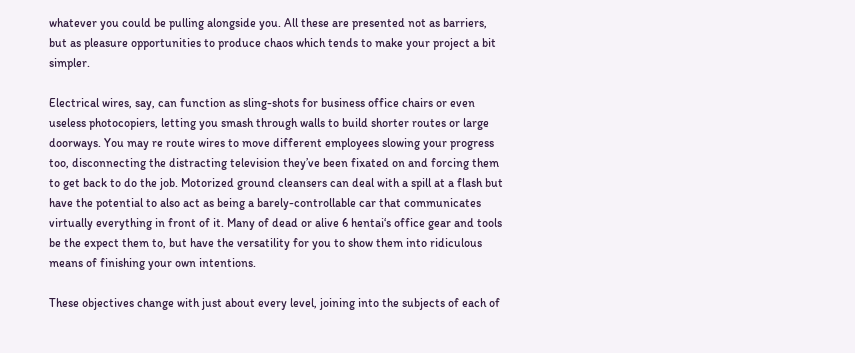whatever you could be pulling alongside you. All these are presented not as barriers, but as pleasure opportunities to produce chaos which tends to make your project a bit simpler.

Electrical wires, say, can function as sling-shots for business office chairs or even useless photocopiers, letting you smash through walls to build shorter routes or large doorways. You may re route wires to move different employees slowing your progress too, disconnecting the distracting television they’ve been fixated on and forcing them to get back to do the job. Motorized ground cleansers can deal with a spill at a flash but have the potential to also act as being a barely-controllable car that communicates virtually everything in front of it. Many of dead or alive 6 hentai‘s office gear and tools be the expect them to, but have the versatility for you to show them into ridiculous means of finishing your own intentions.

These objectives change with just about every level, joining into the subjects of each of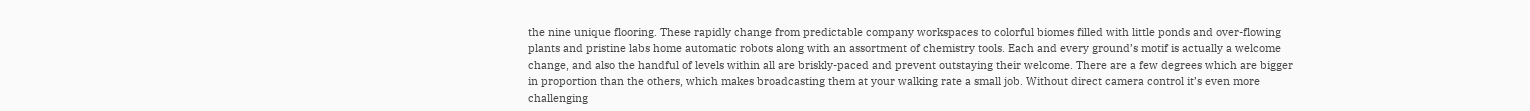the nine unique flooring. These rapidly change from predictable company workspaces to colorful biomes filled with little ponds and over-flowing plants and pristine labs home automatic robots along with an assortment of chemistry tools. Each and every ground’s motif is actually a welcome change, and also the handful of levels within all are briskly-paced and prevent outstaying their welcome. There are a few degrees which are bigger in proportion than the others, which makes broadcasting them at your walking rate a small job. Without direct camera control it’s even more challenging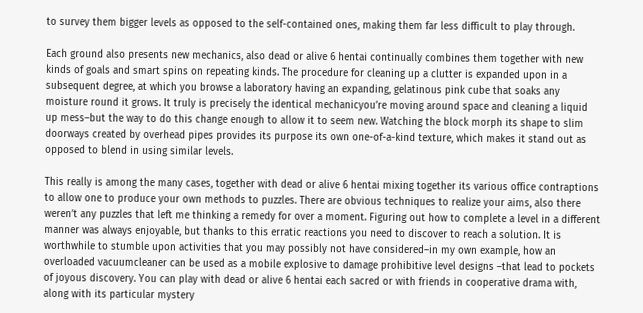to survey them bigger levels as opposed to the self-contained ones, making them far less difficult to play through.

Each ground also presents new mechanics, also dead or alive 6 hentai continually combines them together with new kinds of goals and smart spins on repeating kinds. The procedure for cleaning up a clutter is expanded upon in a subsequent degree, at which you browse a laboratory having an expanding, gelatinous pink cube that soaks any moisture round it grows. It truly is precisely the identical mechanicyou’re moving around space and cleaning a liquid up mess–but the way to do this change enough to allow it to seem new. Watching the block morph its shape to slim doorways created by overhead pipes provides its purpose its own one-of-a-kind texture, which makes it stand out as opposed to blend in using similar levels.

This really is among the many cases, together with dead or alive 6 hentai mixing together its various office contraptions to allow one to produce your own methods to puzzles. There are obvious techniques to realize your aims, also there weren’t any puzzles that left me thinking a remedy for over a moment. Figuring out how to complete a level in a different manner was always enjoyable, but thanks to this erratic reactions you need to discover to reach a solution. It is worthwhile to stumble upon activities that you may possibly not have considered–in my own example, how an overloaded vacuumcleaner can be used as a mobile explosive to damage prohibitive level designs –that lead to pockets of joyous discovery. You can play with dead or alive 6 hentai each sacred or with friends in cooperative drama with, along with its particular mystery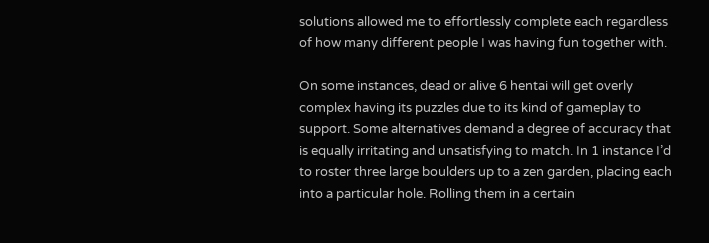solutions allowed me to effortlessly complete each regardless of how many different people I was having fun together with.

On some instances, dead or alive 6 hentai will get overly complex having its puzzles due to its kind of gameplay to support. Some alternatives demand a degree of accuracy that is equally irritating and unsatisfying to match. In 1 instance I’d to roster three large boulders up to a zen garden, placing each into a particular hole. Rolling them in a certain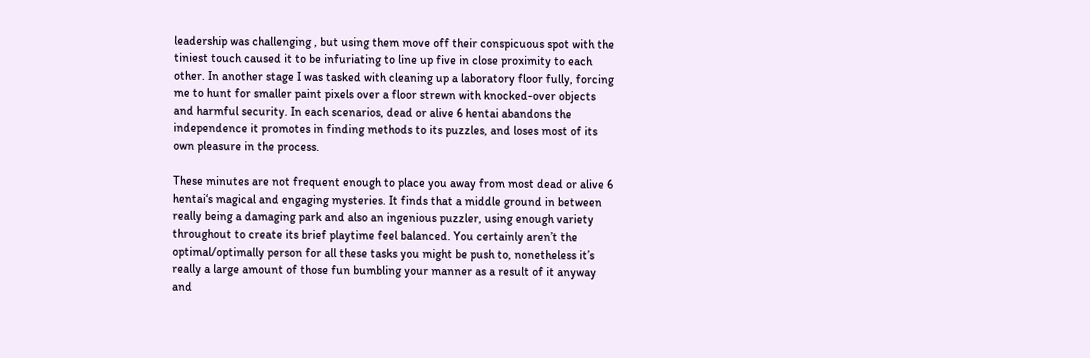leadership was challenging , but using them move off their conspicuous spot with the tiniest touch caused it to be infuriating to line up five in close proximity to each other. In another stage I was tasked with cleaning up a laboratory floor fully, forcing me to hunt for smaller paint pixels over a floor strewn with knocked-over objects and harmful security. In each scenarios, dead or alive 6 hentai abandons the independence it promotes in finding methods to its puzzles, and loses most of its own pleasure in the process.

These minutes are not frequent enough to place you away from most dead or alive 6 hentai‘s magical and engaging mysteries. It finds that a middle ground in between really being a damaging park and also an ingenious puzzler, using enough variety throughout to create its brief playtime feel balanced. You certainly aren’t the optimal/optimally person for all these tasks you might be push to, nonetheless it’s really a large amount of those fun bumbling your manner as a result of it anyway and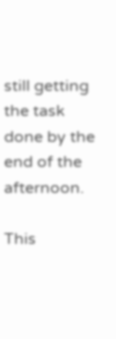still getting the task done by the end of the afternoon.

This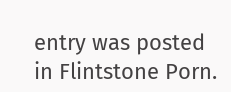entry was posted in Flintstone Porn.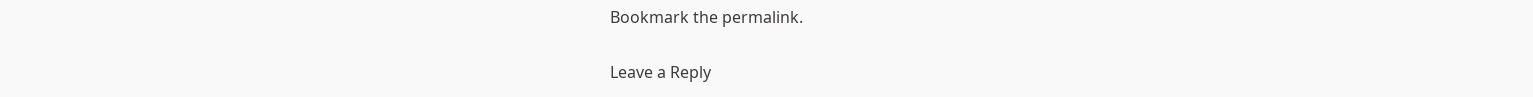Bookmark the permalink.

Leave a Reply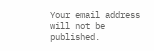Your email address will not be published.